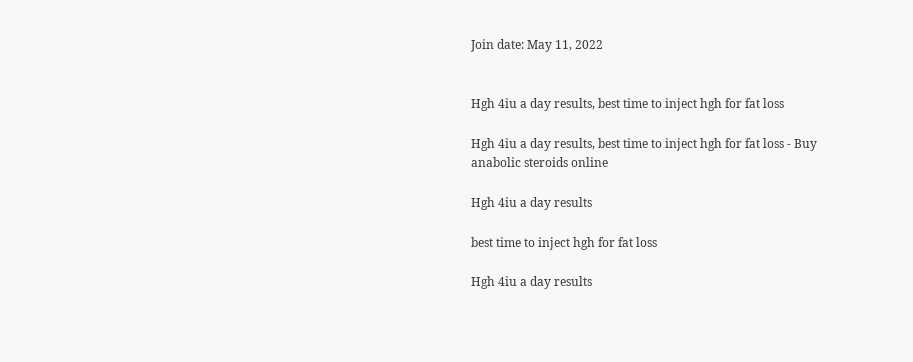Join date: May 11, 2022


Hgh 4iu a day results, best time to inject hgh for fat loss

Hgh 4iu a day results, best time to inject hgh for fat loss - Buy anabolic steroids online

Hgh 4iu a day results

best time to inject hgh for fat loss

Hgh 4iu a day results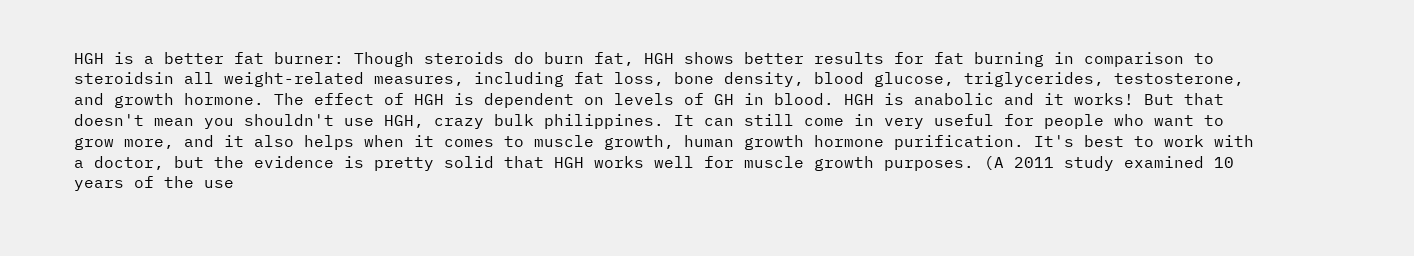HGH is a better fat burner: Though steroids do burn fat, HGH shows better results for fat burning in comparison to steroidsin all weight-related measures, including fat loss, bone density, blood glucose, triglycerides, testosterone, and growth hormone. The effect of HGH is dependent on levels of GH in blood. HGH is anabolic and it works! But that doesn't mean you shouldn't use HGH, crazy bulk philippines. It can still come in very useful for people who want to grow more, and it also helps when it comes to muscle growth, human growth hormone purification. It's best to work with a doctor, but the evidence is pretty solid that HGH works well for muscle growth purposes. (A 2011 study examined 10 years of the use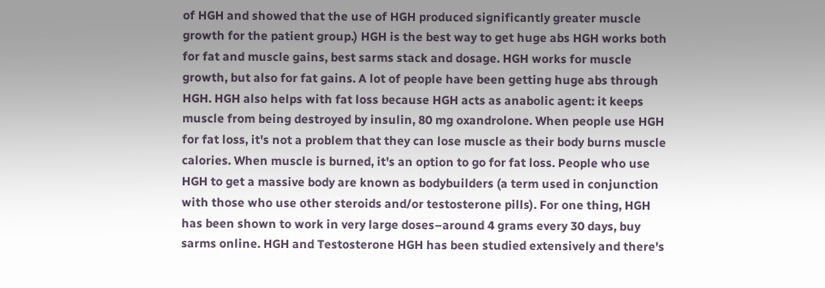of HGH and showed that the use of HGH produced significantly greater muscle growth for the patient group.) HGH is the best way to get huge abs HGH works both for fat and muscle gains, best sarms stack and dosage. HGH works for muscle growth, but also for fat gains. A lot of people have been getting huge abs through HGH. HGH also helps with fat loss because HGH acts as anabolic agent: it keeps muscle from being destroyed by insulin, 80 mg oxandrolone. When people use HGH for fat loss, it's not a problem that they can lose muscle as their body burns muscle calories. When muscle is burned, it's an option to go for fat loss. People who use HGH to get a massive body are known as bodybuilders (a term used in conjunction with those who use other steroids and/or testosterone pills). For one thing, HGH has been shown to work in very large doses–around 4 grams every 30 days, buy sarms online. HGH and Testosterone HGH has been studied extensively and there's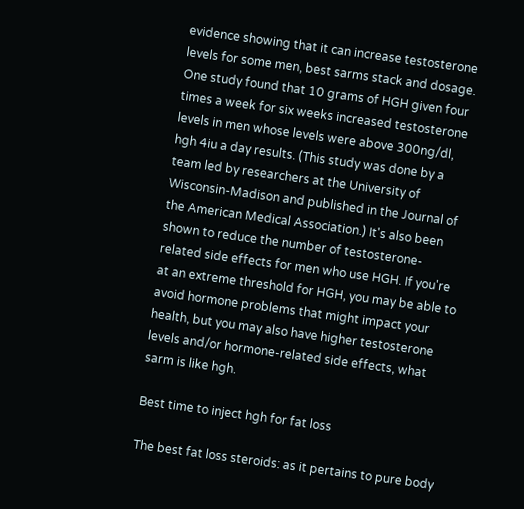evidence showing that it can increase testosterone levels for some men, best sarms stack and dosage. One study found that 10 grams of HGH given four times a week for six weeks increased testosterone levels in men whose levels were above 300ng/dl, hgh 4iu a day results. (This study was done by a team led by researchers at the University of Wisconsin-Madison and published in the Journal of the American Medical Association.) It's also been shown to reduce the number of testosterone-related side effects for men who use HGH. If you're at an extreme threshold for HGH, you may be able to avoid hormone problems that might impact your health, but you may also have higher testosterone levels and/or hormone-related side effects, what sarm is like hgh.

Best time to inject hgh for fat loss

The best fat loss steroids: as it pertains to pure body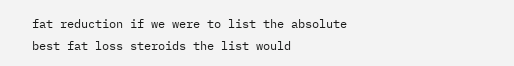fat reduction if we were to list the absolute best fat loss steroids the list would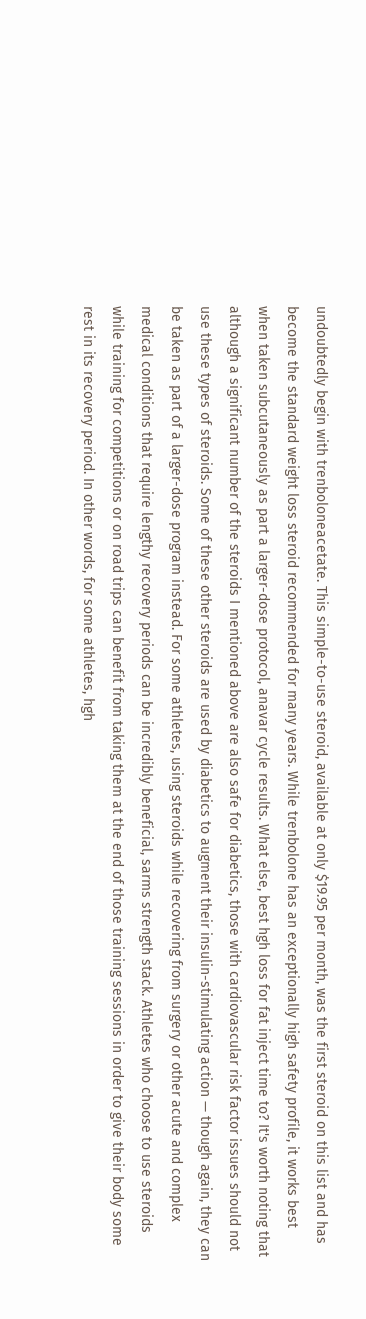undoubtedly begin with trenboloneacetate. This simple-to-use steroid, available at only $19.95 per month, was the first steroid on this list and has become the standard weight loss steroid recommended for many years. While trenbolone has an exceptionally high safety profile, it works best when taken subcutaneously as part a larger-dose protocol, anavar cycle results. What else, best hgh loss for fat inject time to? It's worth noting that although a significant number of the steroids I mentioned above are also safe for diabetics, those with cardiovascular risk factor issues should not use these types of steroids. Some of these other steroids are used by diabetics to augment their insulin-stimulating action — though again, they can be taken as part of a larger-dose program instead. For some athletes, using steroids while recovering from surgery or other acute and complex medical conditions that require lengthy recovery periods can be incredibly beneficial, sarms strength stack. Athletes who choose to use steroids while training for competitions or on road trips can benefit from taking them at the end of those training sessions in order to give their body some rest in its recovery period. In other words, for some athletes, hgh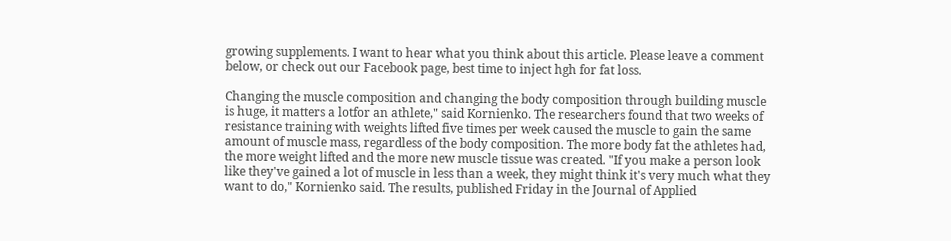growing supplements. I want to hear what you think about this article. Please leave a comment below, or check out our Facebook page, best time to inject hgh for fat loss.

Changing the muscle composition and changing the body composition through building muscle is huge, it matters a lotfor an athlete," said Kornienko. The researchers found that two weeks of resistance training with weights lifted five times per week caused the muscle to gain the same amount of muscle mass, regardless of the body composition. The more body fat the athletes had, the more weight lifted and the more new muscle tissue was created. "If you make a person look like they've gained a lot of muscle in less than a week, they might think it's very much what they want to do," Kornienko said. The results, published Friday in the Journal of Applied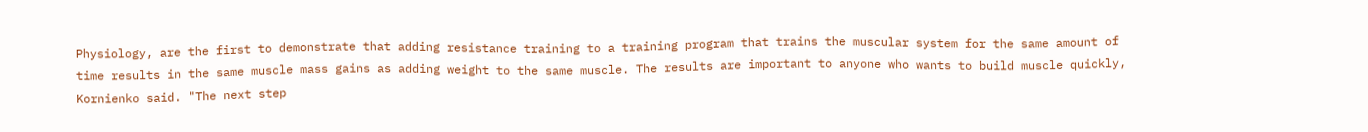Physiology, are the first to demonstrate that adding resistance training to a training program that trains the muscular system for the same amount of time results in the same muscle mass gains as adding weight to the same muscle. The results are important to anyone who wants to build muscle quickly, Kornienko said. "The next step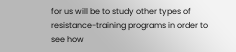for us will be to study other types of resistance-training programs in order to see how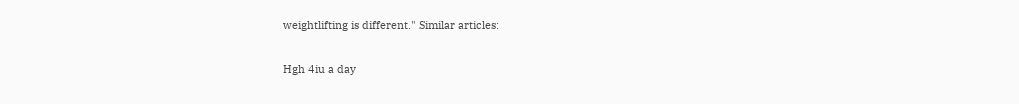weightlifting is different." Similar articles:

Hgh 4iu a day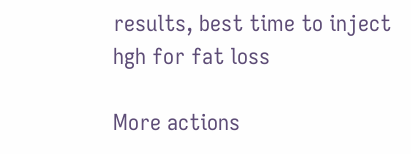results, best time to inject hgh for fat loss

More actions